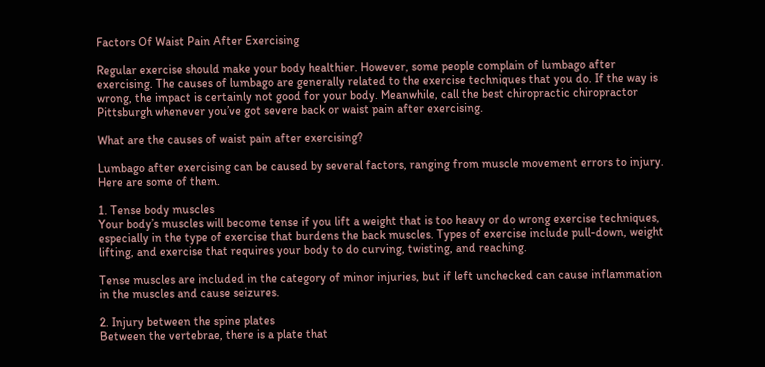Factors Of Waist Pain After Exercising

Regular exercise should make your body healthier. However, some people complain of lumbago after exercising. The causes of lumbago are generally related to the exercise techniques that you do. If the way is wrong, the impact is certainly not good for your body. Meanwhile, call the best chiropractic chiropractor Pittsburgh whenever you’ve got severe back or waist pain after exercising.

What are the causes of waist pain after exercising?

Lumbago after exercising can be caused by several factors, ranging from muscle movement errors to injury. Here are some of them.

1. Tense body muscles
Your body’s muscles will become tense if you lift a weight that is too heavy or do wrong exercise techniques, especially in the type of exercise that burdens the back muscles. Types of exercise include pull-down, weight lifting, and exercise that requires your body to do curving, twisting, and reaching.

Tense muscles are included in the category of minor injuries, but if left unchecked can cause inflammation in the muscles and cause seizures.

2. Injury between the spine plates
Between the vertebrae, there is a plate that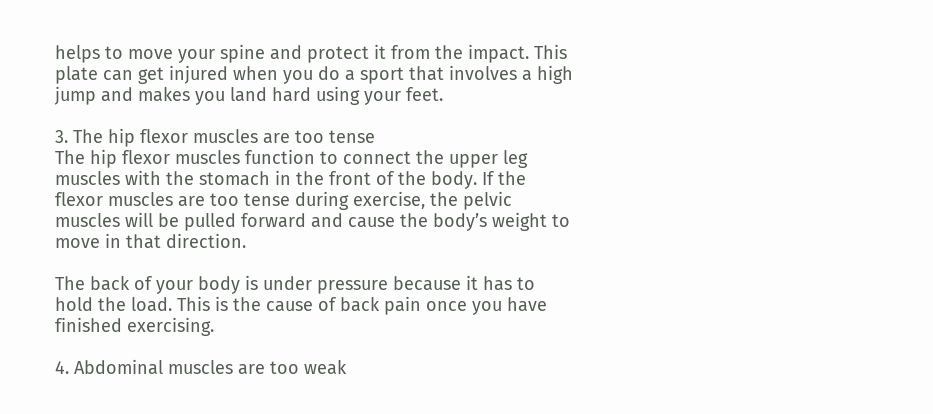helps to move your spine and protect it from the impact. This plate can get injured when you do a sport that involves a high jump and makes you land hard using your feet.

3. The hip flexor muscles are too tense
The hip flexor muscles function to connect the upper leg muscles with the stomach in the front of the body. If the flexor muscles are too tense during exercise, the pelvic muscles will be pulled forward and cause the body’s weight to move in that direction.

The back of your body is under pressure because it has to hold the load. This is the cause of back pain once you have finished exercising.

4. Abdominal muscles are too weak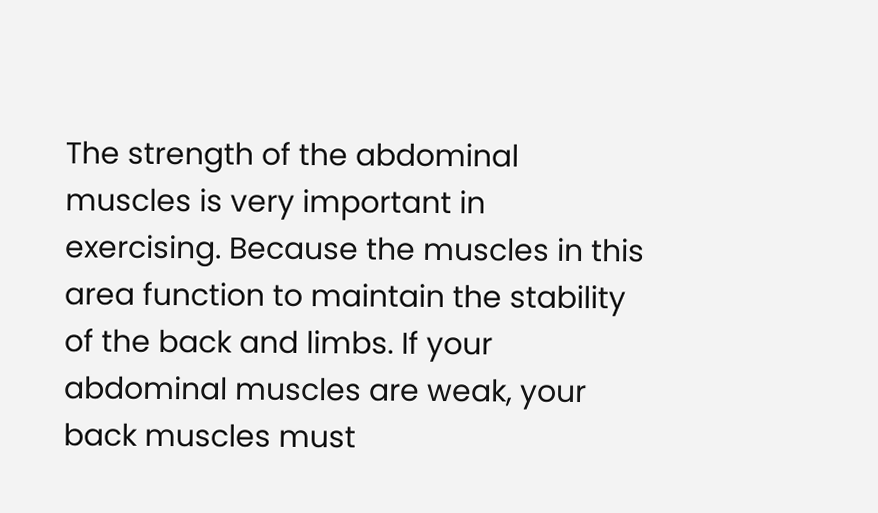The strength of the abdominal muscles is very important in exercising. Because the muscles in this area function to maintain the stability of the back and limbs. If your abdominal muscles are weak, your back muscles must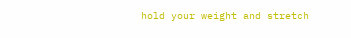hold your weight and stretch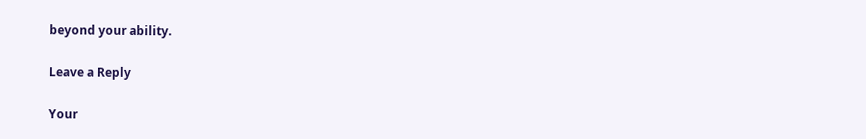beyond your ability.

Leave a Reply

Your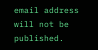email address will not be published.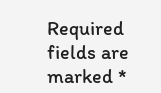Required fields are marked *